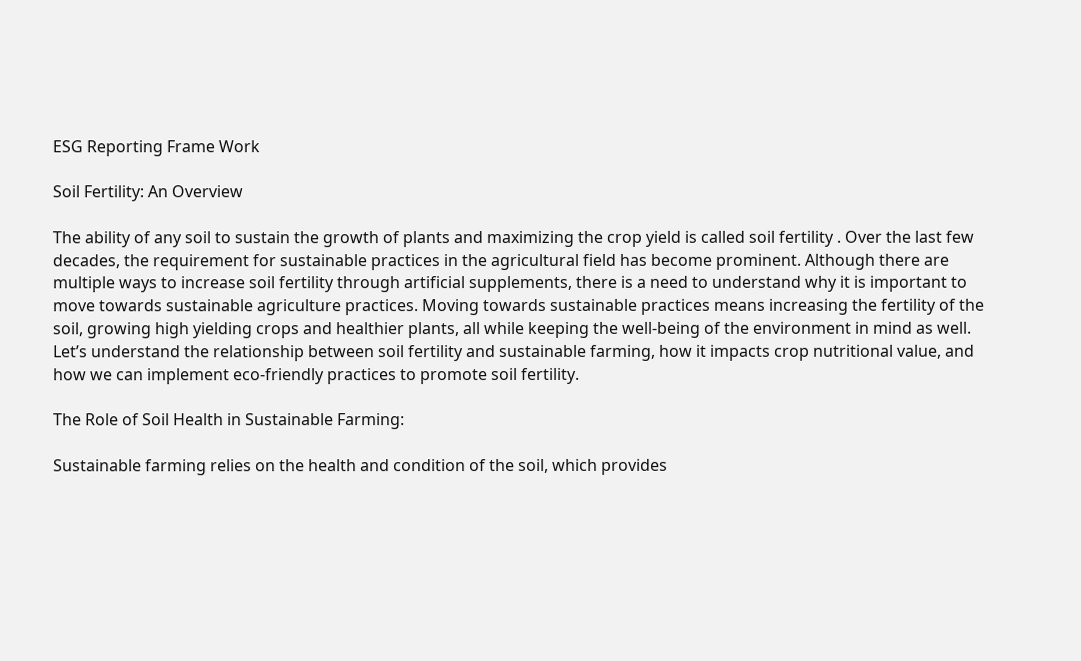ESG Reporting Frame Work

Soil Fertility: An Overview

The ability of any soil to sustain the growth of plants and maximizing the crop yield is called soil fertility . Over the last few decades, the requirement for sustainable practices in the agricultural field has become prominent. Although there are multiple ways to increase soil fertility through artificial supplements, there is a need to understand why it is important to move towards sustainable agriculture practices. Moving towards sustainable practices means increasing the fertility of the soil, growing high yielding crops and healthier plants, all while keeping the well-being of the environment in mind as well. Let’s understand the relationship between soil fertility and sustainable farming, how it impacts crop nutritional value, and how we can implement eco-friendly practices to promote soil fertility.

The Role of Soil Health in Sustainable Farming:

Sustainable farming relies on the health and condition of the soil, which provides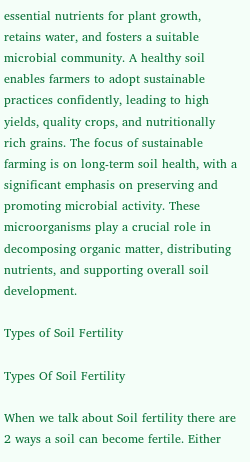essential nutrients for plant growth, retains water, and fosters a suitable microbial community. A healthy soil enables farmers to adopt sustainable practices confidently, leading to high yields, quality crops, and nutritionally rich grains. The focus of sustainable farming is on long-term soil health, with a significant emphasis on preserving and promoting microbial activity. These microorganisms play a crucial role in decomposing organic matter, distributing nutrients, and supporting overall soil development.

Types of Soil Fertility

Types Of Soil Fertility

When we talk about Soil fertility there are 2 ways a soil can become fertile. Either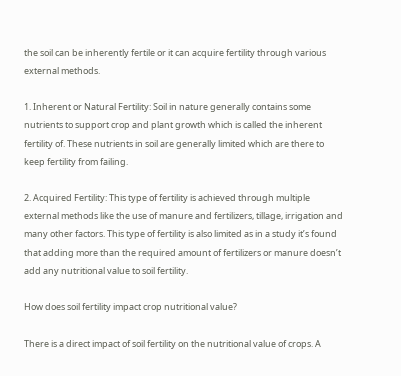the soil can be inherently fertile or it can acquire fertility through various external methods.

1. Inherent or Natural Fertility: Soil in nature generally contains some nutrients to support crop and plant growth which is called the inherent fertility of. These nutrients in soil are generally limited which are there to keep fertility from failing.

2. Acquired Fertility: This type of fertility is achieved through multiple external methods like the use of manure and fertilizers, tillage, irrigation and many other factors. This type of fertility is also limited as in a study it’s found that adding more than the required amount of fertilizers or manure doesn’t add any nutritional value to soil fertility.

How does soil fertility impact crop nutritional value?

There is a direct impact of soil fertility on the nutritional value of crops. A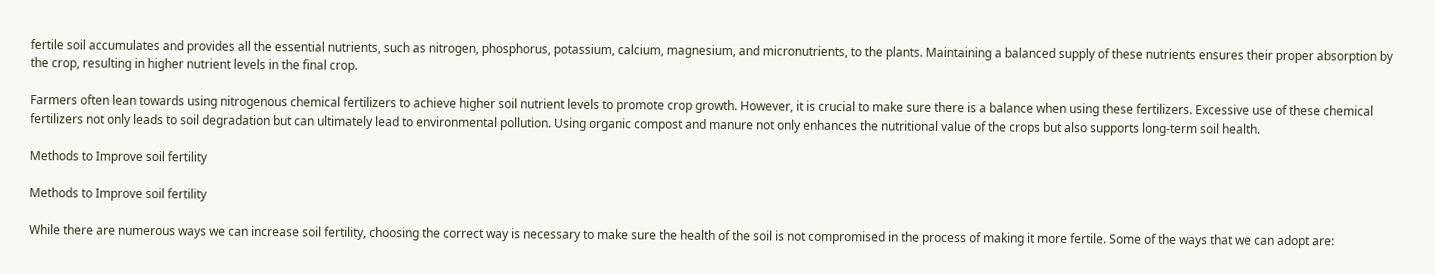fertile soil accumulates and provides all the essential nutrients, such as nitrogen, phosphorus, potassium, calcium, magnesium, and micronutrients, to the plants. Maintaining a balanced supply of these nutrients ensures their proper absorption by the crop, resulting in higher nutrient levels in the final crop.

Farmers often lean towards using nitrogenous chemical fertilizers to achieve higher soil nutrient levels to promote crop growth. However, it is crucial to make sure there is a balance when using these fertilizers. Excessive use of these chemical fertilizers not only leads to soil degradation but can ultimately lead to environmental pollution. Using organic compost and manure not only enhances the nutritional value of the crops but also supports long-term soil health.

Methods to Improve soil fertility

Methods to Improve soil fertility

While there are numerous ways we can increase soil fertility, choosing the correct way is necessary to make sure the health of the soil is not compromised in the process of making it more fertile. Some of the ways that we can adopt are: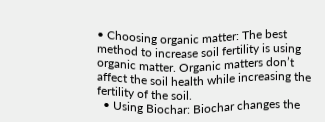• Choosing organic matter: The best method to increase soil fertility is using organic matter. Organic matters don’t affect the soil health while increasing the fertility of the soil.
  • Using Biochar: Biochar changes the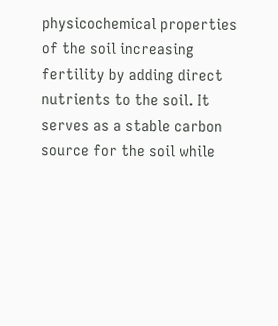physicochemical properties of the soil increasing fertility by adding direct nutrients to the soil. It serves as a stable carbon source for the soil while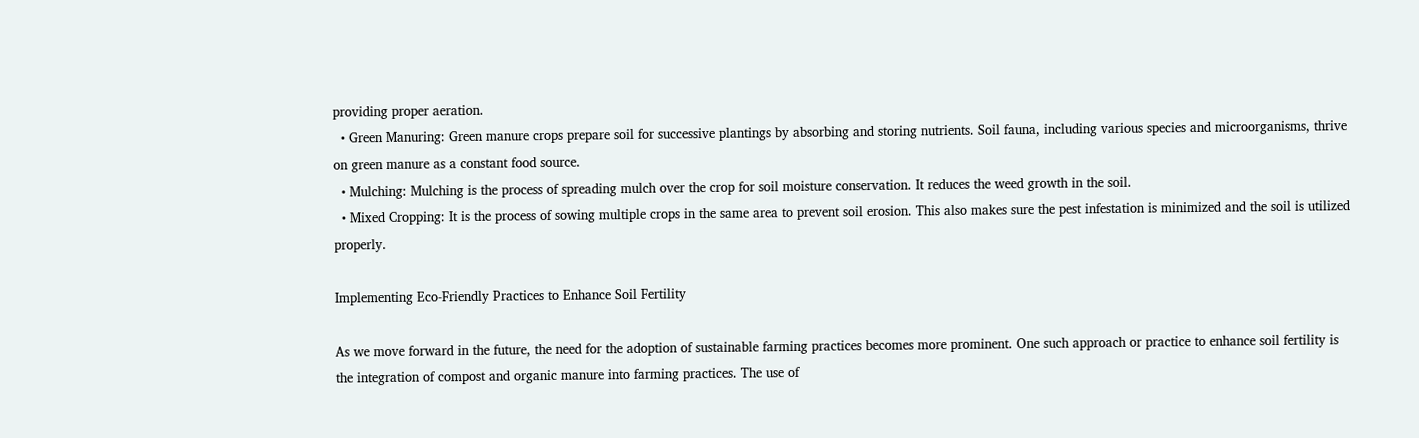providing proper aeration.
  • Green Manuring: Green manure crops prepare soil for successive plantings by absorbing and storing nutrients. Soil fauna, including various species and microorganisms, thrive on green manure as a constant food source.
  • Mulching: Mulching is the process of spreading mulch over the crop for soil moisture conservation. It reduces the weed growth in the soil.
  • Mixed Cropping: It is the process of sowing multiple crops in the same area to prevent soil erosion. This also makes sure the pest infestation is minimized and the soil is utilized properly.

Implementing Eco-Friendly Practices to Enhance Soil Fertility

As we move forward in the future, the need for the adoption of sustainable farming practices becomes more prominent. One such approach or practice to enhance soil fertility is the integration of compost and organic manure into farming practices. The use of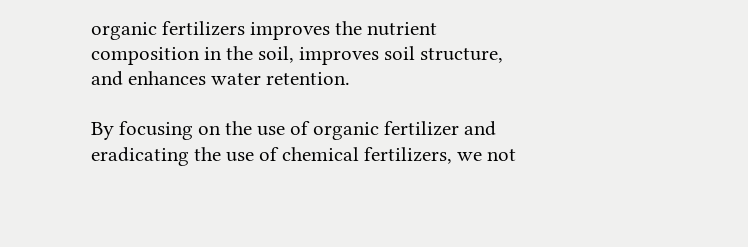organic fertilizers improves the nutrient composition in the soil, improves soil structure, and enhances water retention.

By focusing on the use of organic fertilizer and eradicating the use of chemical fertilizers, we not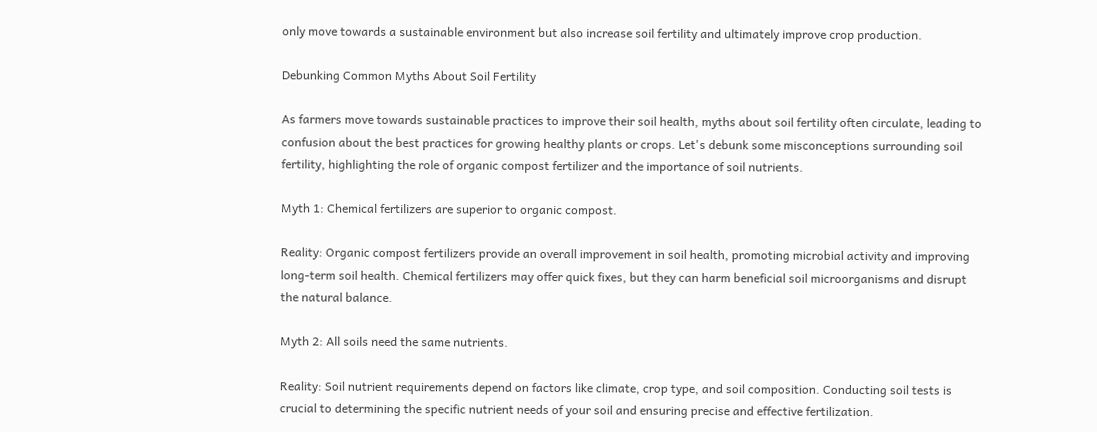only move towards a sustainable environment but also increase soil fertility and ultimately improve crop production.

Debunking Common Myths About Soil Fertility

As farmers move towards sustainable practices to improve their soil health, myths about soil fertility often circulate, leading to confusion about the best practices for growing healthy plants or crops. Let's debunk some misconceptions surrounding soil fertility, highlighting the role of organic compost fertilizer and the importance of soil nutrients.

Myth 1: Chemical fertilizers are superior to organic compost.

Reality: Organic compost fertilizers provide an overall improvement in soil health, promoting microbial activity and improving long-term soil health. Chemical fertilizers may offer quick fixes, but they can harm beneficial soil microorganisms and disrupt the natural balance.

Myth 2: All soils need the same nutrients.

Reality: Soil nutrient requirements depend on factors like climate, crop type, and soil composition. Conducting soil tests is crucial to determining the specific nutrient needs of your soil and ensuring precise and effective fertilization.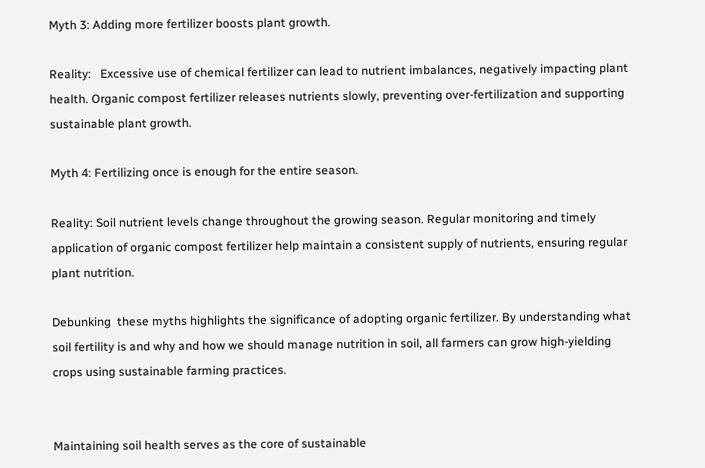Myth 3: Adding more fertilizer boosts plant growth.

Reality:   Excessive use of chemical fertilizer can lead to nutrient imbalances, negatively impacting plant health. Organic compost fertilizer releases nutrients slowly, preventing over-fertilization and supporting sustainable plant growth.

Myth 4: Fertilizing once is enough for the entire season.

Reality: Soil nutrient levels change throughout the growing season. Regular monitoring and timely application of organic compost fertilizer help maintain a consistent supply of nutrients, ensuring regular plant nutrition.

Debunking  these myths highlights the significance of adopting organic fertilizer. By understanding what soil fertility is and why and how we should manage nutrition in soil, all farmers can grow high-yielding crops using sustainable farming practices.


Maintaining soil health serves as the core of sustainable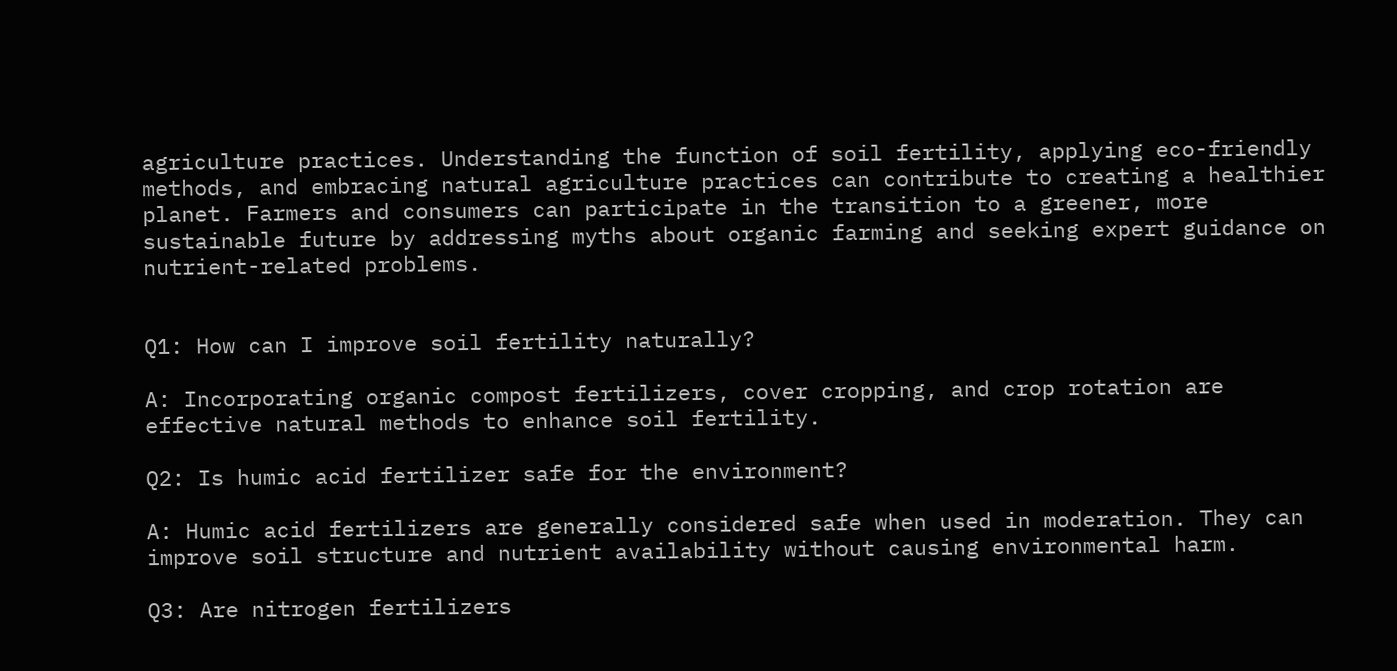agriculture practices. Understanding the function of soil fertility, applying eco-friendly methods, and embracing natural agriculture practices can contribute to creating a healthier planet. Farmers and consumers can participate in the transition to a greener, more sustainable future by addressing myths about organic farming and seeking expert guidance on nutrient-related problems.


Q1: How can I improve soil fertility naturally?

A: Incorporating organic compost fertilizers, cover cropping, and crop rotation are effective natural methods to enhance soil fertility.

Q2: Is humic acid fertilizer safe for the environment?

A: Humic acid fertilizers are generally considered safe when used in moderation. They can improve soil structure and nutrient availability without causing environmental harm.

Q3: Are nitrogen fertilizers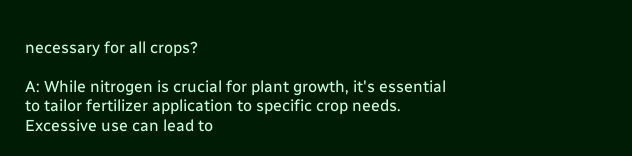necessary for all crops?

A: While nitrogen is crucial for plant growth, it's essential to tailor fertilizer application to specific crop needs. Excessive use can lead to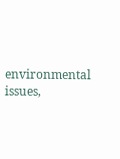environmental issues,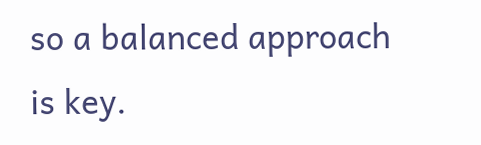so a balanced approach is key.